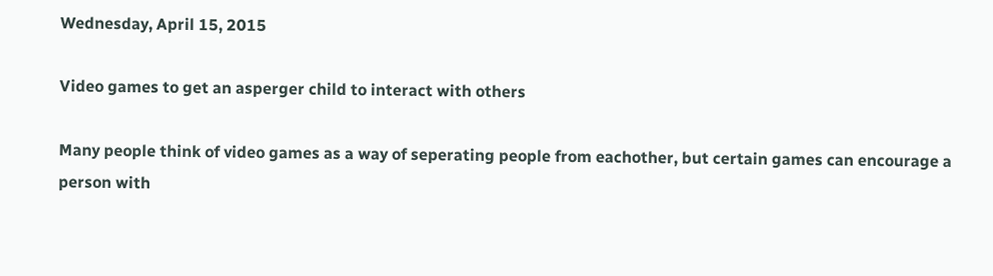Wednesday, April 15, 2015

Video games to get an asperger child to interact with others

Many people think of video games as a way of seperating people from eachother, but certain games can encourage a person with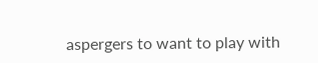aspergers to want to play with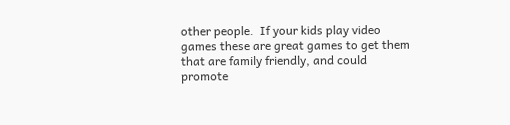other people.  If your kids play video games these are great games to get them that are family friendly, and could promote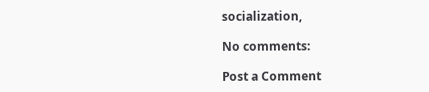socialization,

No comments:

Post a Comment